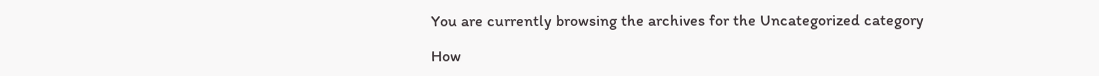You are currently browsing the archives for the Uncategorized category

How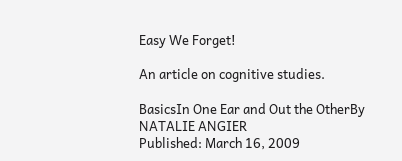Easy We Forget!

An article on cognitive studies.

BasicsIn One Ear and Out the OtherBy NATALIE ANGIER
Published: March 16, 2009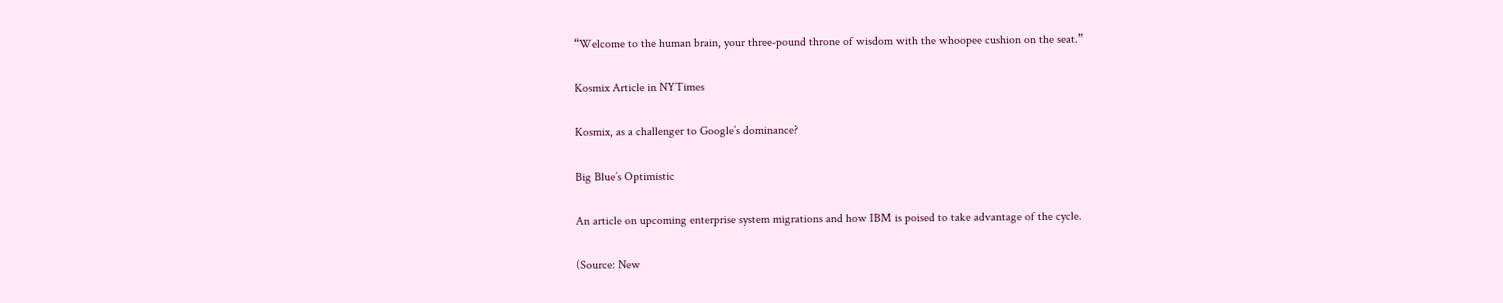“Welcome to the human brain, your three-pound throne of wisdom with the whoopee cushion on the seat.”

Kosmix Article in NYTimes

Kosmix, as a challenger to Google’s dominance?

Big Blue’s Optimistic

An article on upcoming enterprise system migrations and how IBM is poised to take advantage of the cycle.

(Source: New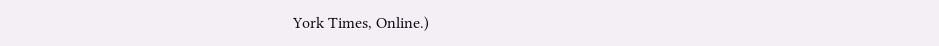York Times, Online.)